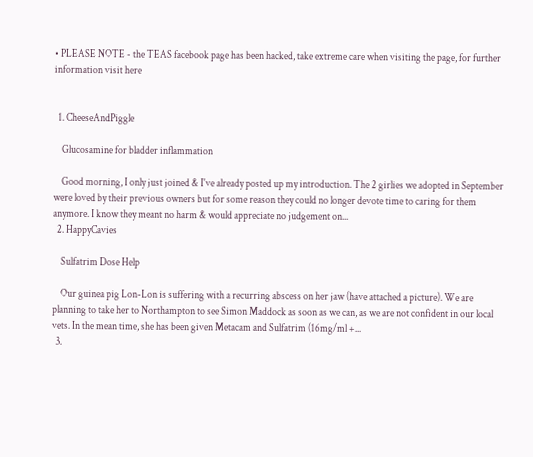• PLEASE NOTE - the TEAS facebook page has been hacked, take extreme care when visiting the page, for further information visit here


  1. CheeseAndPiggle

    Glucosamine for bladder inflammation

    Good morning, I only just joined & I've already posted up my introduction. The 2 girlies we adopted in September were loved by their previous owners but for some reason they could no longer devote time to caring for them anymore. I know they meant no harm & would appreciate no judgement on...
  2. HappyCavies

    Sulfatrim Dose Help

    Our guinea pig Lon-Lon is suffering with a recurring abscess on her jaw (have attached a picture). We are planning to take her to Northampton to see Simon Maddock as soon as we can, as we are not confident in our local vets. In the mean time, she has been given Metacam and Sulfatrim (16mg/ml +...
  3.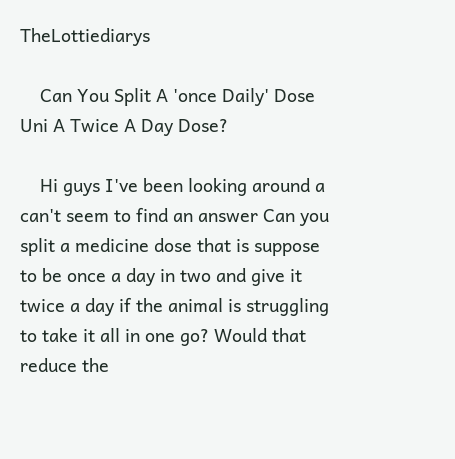TheLottiediarys

    Can You Split A 'once Daily' Dose Uni A Twice A Day Dose?

    Hi guys I've been looking around a can't seem to find an answer Can you split a medicine dose that is suppose to be once a day in two and give it twice a day if the animal is struggling to take it all in one go? Would that reduce the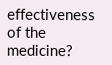effectiveness of the medicine?